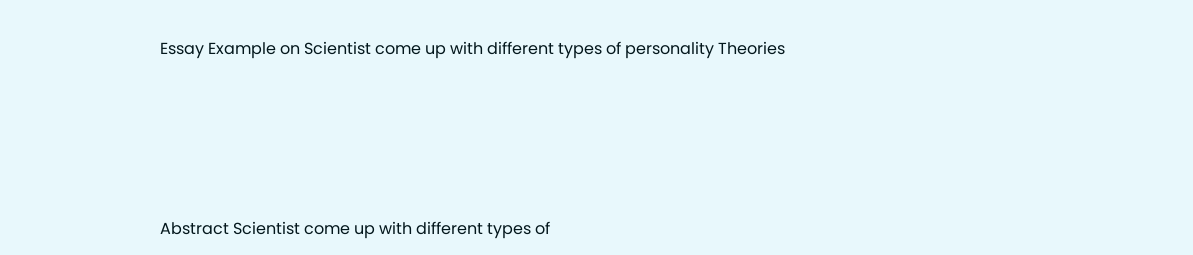Essay Example on Scientist come up with different types of personality Theories








Abstract Scientist come up with different types of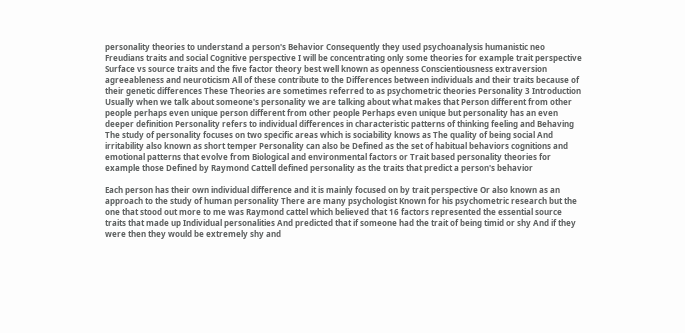personality theories to understand a person's Behavior Consequently they used psychoanalysis humanistic neo Freudians traits and social Cognitive perspective I will be concentrating only some theories for example trait perspective Surface vs source traits and the five factor theory best well known as openness Conscientiousness extraversion agreeableness and neuroticism All of these contribute to the Differences between individuals and their traits because of their genetic differences These Theories are sometimes referred to as psychometric theories Personality 3 Introduction Usually when we talk about someone's personality we are talking about what makes that Person different from other people perhaps even unique person different from other people Perhaps even unique but personality has an even deeper definition Personality refers to individual differences in characteristic patterns of thinking feeling and Behaving The study of personality focuses on two specific areas which is sociability knows as The quality of being social And irritability also known as short temper Personality can also be Defined as the set of habitual behaviors cognitions and emotional patterns that evolve from Biological and environmental factors or Trait based personality theories for example those Defined by Raymond Cattell defined personality as the traits that predict a person's behavior

Each person has their own individual difference and it is mainly focused on by trait perspective Or also known as an approach to the study of human personality There are many psychologist Known for his psychometric research but the one that stood out more to me was Raymond cattel which believed that 16 factors represented the essential source traits that made up Individual personalities And predicted that if someone had the trait of being timid or shy And if they were then they would be extremely shy and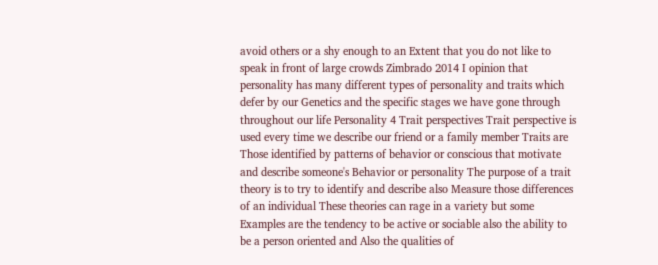avoid others or a shy enough to an Extent that you do not like to speak in front of large crowds Zimbrado 2014 I opinion that personality has many different types of personality and traits which defer by our Genetics and the specific stages we have gone through throughout our life Personality 4 Trait perspectives Trait perspective is used every time we describe our friend or a family member Traits are Those identified by patterns of behavior or conscious that motivate and describe someone's Behavior or personality The purpose of a trait theory is to try to identify and describe also Measure those differences of an individual These theories can rage in a variety but some Examples are the tendency to be active or sociable also the ability to be a person oriented and Also the qualities of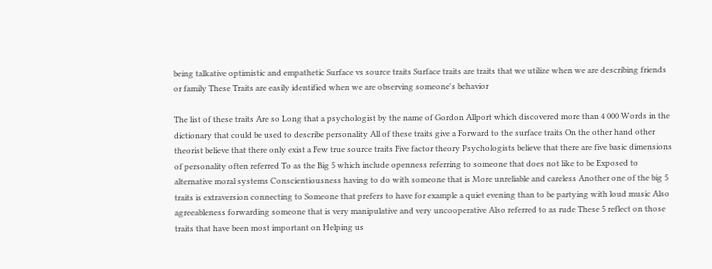being talkative optimistic and empathetic Surface vs source traits Surface traits are traits that we utilize when we are describing friends or family These Traits are easily identified when we are observing someone's behavior

The list of these traits Are so Long that a psychologist by the name of Gordon Allport which discovered more than 4 000 Words in the dictionary that could be used to describe personality All of these traits give a Forward to the surface traits On the other hand other theorist believe that there only exist a Few true source traits Five factor theory Psychologists believe that there are five basic dimensions of personality often referred To as the Big 5 which include openness referring to someone that does not like to be Exposed to alternative moral systems Conscientiousness having to do with someone that is More unreliable and careless Another one of the big 5 traits is extraversion connecting to Someone that prefers to have for example a quiet evening than to be partying with loud music Also agreeableness forwarding someone that is very manipulative and very uncooperative Also referred to as rude These 5 reflect on those traits that have been most important on Helping us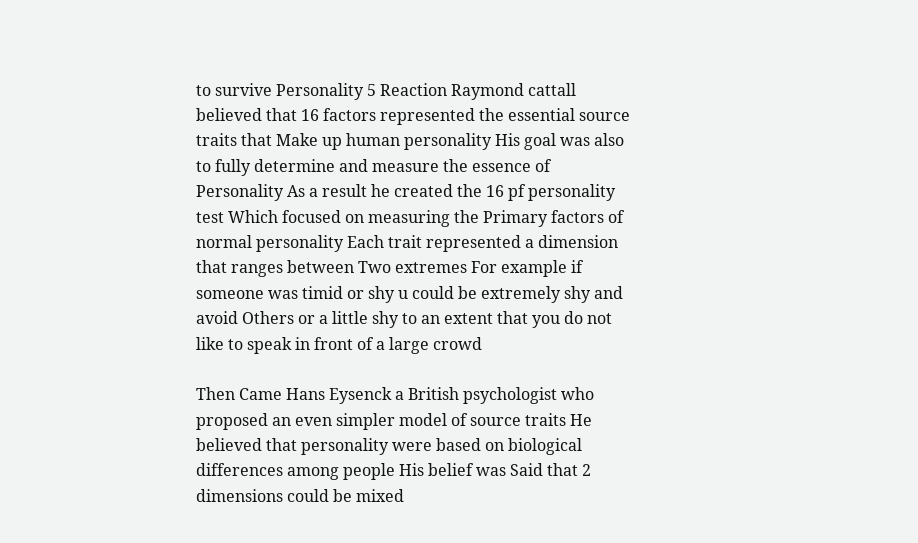to survive Personality 5 Reaction Raymond cattall believed that 16 factors represented the essential source traits that Make up human personality His goal was also to fully determine and measure the essence of Personality As a result he created the 16 pf personality test Which focused on measuring the Primary factors of normal personality Each trait represented a dimension that ranges between Two extremes For example if someone was timid or shy u could be extremely shy and avoid Others or a little shy to an extent that you do not like to speak in front of a large crowd

Then Came Hans Eysenck a British psychologist who proposed an even simpler model of source traits He believed that personality were based on biological differences among people His belief was Said that 2 dimensions could be mixed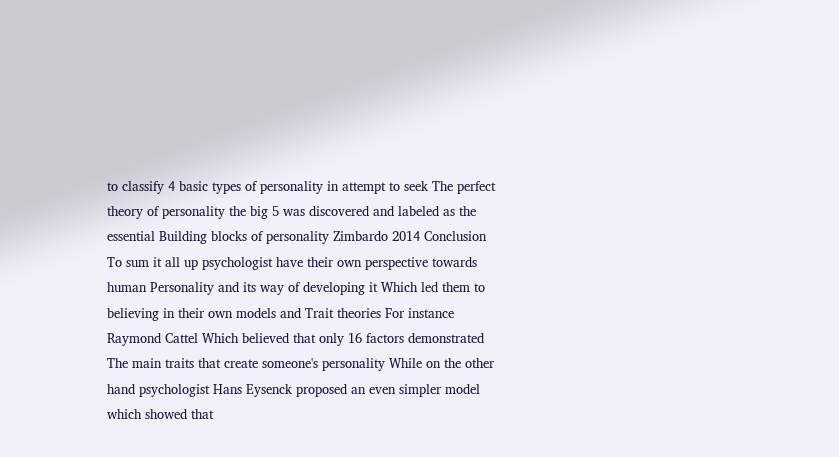to classify 4 basic types of personality in attempt to seek The perfect theory of personality the big 5 was discovered and labeled as the essential Building blocks of personality Zimbardo 2014 Conclusion To sum it all up psychologist have their own perspective towards human Personality and its way of developing it Which led them to believing in their own models and Trait theories For instance Raymond Cattel Which believed that only 16 factors demonstrated The main traits that create someone's personality While on the other hand psychologist Hans Eysenck proposed an even simpler model which showed that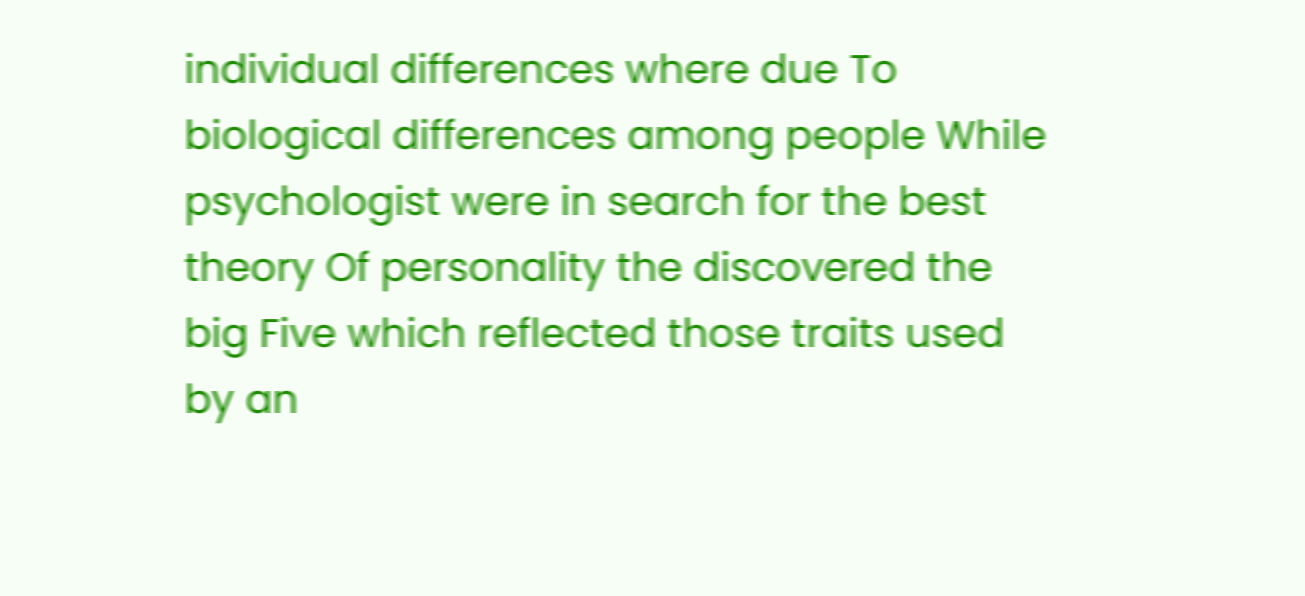individual differences where due To biological differences among people While psychologist were in search for the best theory Of personality the discovered the big Five which reflected those traits used by an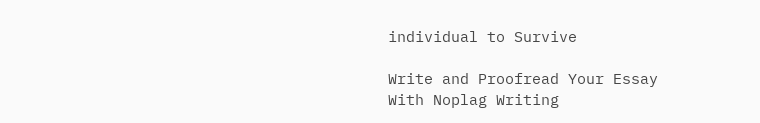individual to Survive

Write and Proofread Your Essay
With Noplag Writing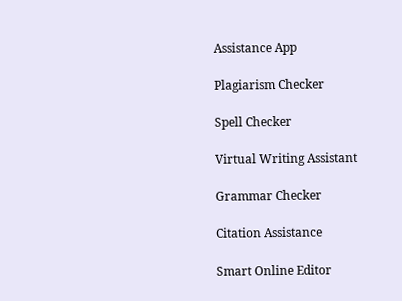Assistance App

Plagiarism Checker

Spell Checker

Virtual Writing Assistant

Grammar Checker

Citation Assistance

Smart Online Editor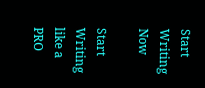Start Writing Now

Start Writing like a PRO